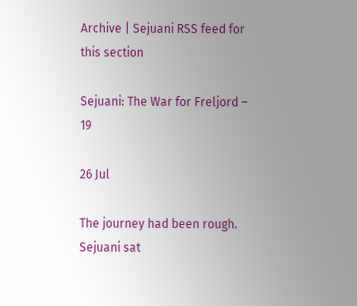Archive | Sejuani RSS feed for this section

Sejuani: The War for Freljord – 19

26 Jul

The journey had been rough. Sejuani sat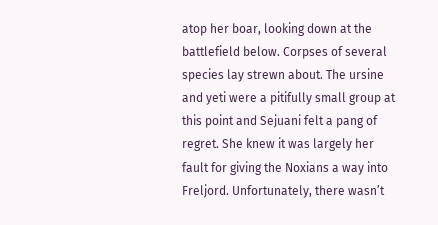atop her boar, looking down at the battlefield below. Corpses of several species lay strewn about. The ursine and yeti were a pitifully small group at this point and Sejuani felt a pang of regret. She knew it was largely her fault for giving the Noxians a way into Freljord. Unfortunately, there wasn’t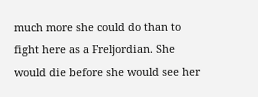much more she could do than to fight here as a Freljordian. She would die before she would see her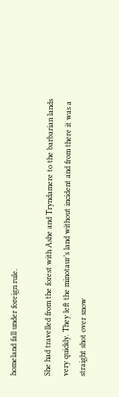homeland fall under foreign rule.

She had travelled from the forest with Ashe and Tryndamere to the barbarian lands very quickly. They left the minotaur’s land without incident and from there it was a straight shot over snow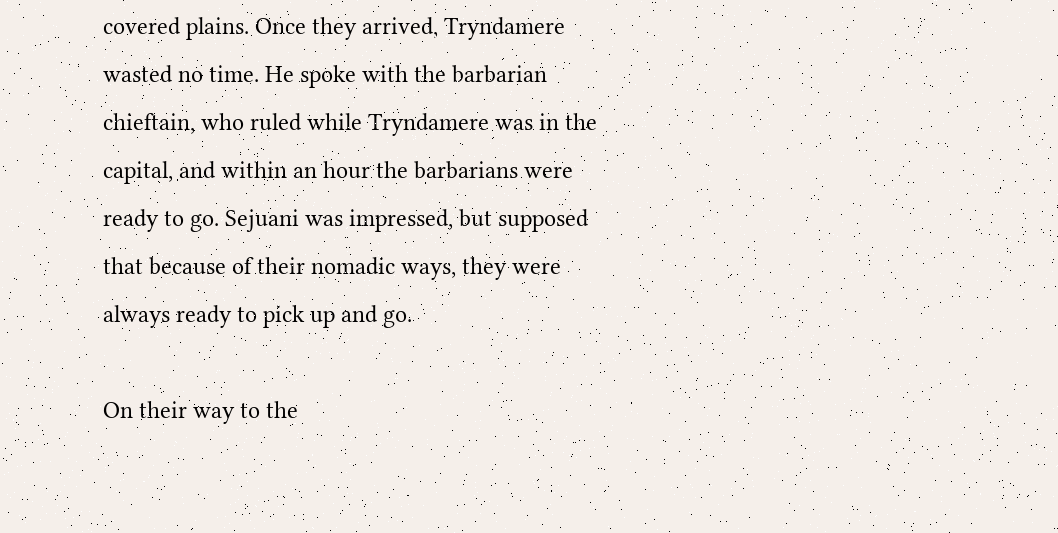covered plains. Once they arrived, Tryndamere wasted no time. He spoke with the barbarian chieftain, who ruled while Tryndamere was in the capital, and within an hour the barbarians were ready to go. Sejuani was impressed, but supposed that because of their nomadic ways, they were always ready to pick up and go.

On their way to the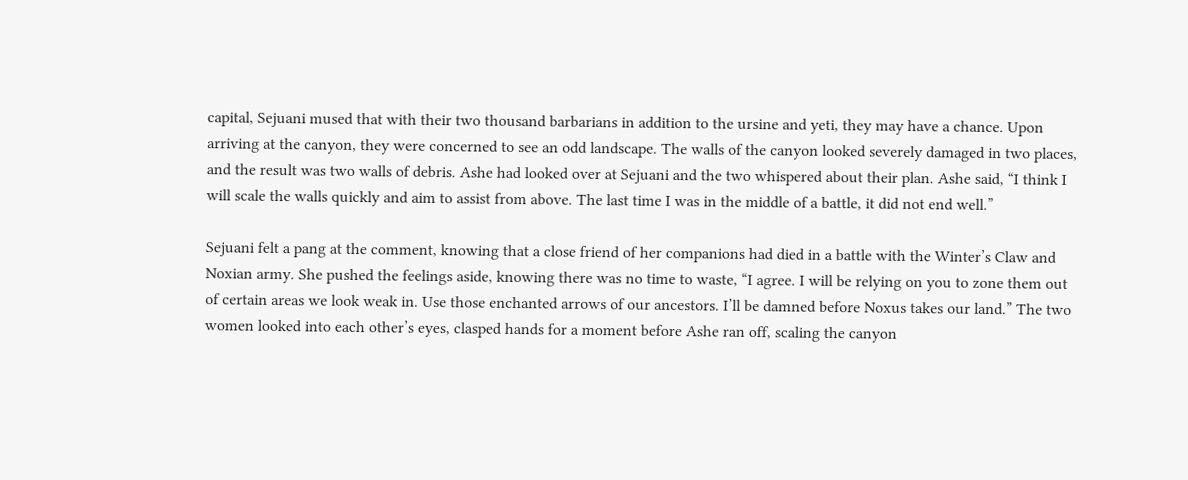capital, Sejuani mused that with their two thousand barbarians in addition to the ursine and yeti, they may have a chance. Upon arriving at the canyon, they were concerned to see an odd landscape. The walls of the canyon looked severely damaged in two places, and the result was two walls of debris. Ashe had looked over at Sejuani and the two whispered about their plan. Ashe said, “I think I will scale the walls quickly and aim to assist from above. The last time I was in the middle of a battle, it did not end well.”

Sejuani felt a pang at the comment, knowing that a close friend of her companions had died in a battle with the Winter’s Claw and Noxian army. She pushed the feelings aside, knowing there was no time to waste, “I agree. I will be relying on you to zone them out of certain areas we look weak in. Use those enchanted arrows of our ancestors. I’ll be damned before Noxus takes our land.” The two women looked into each other’s eyes, clasped hands for a moment before Ashe ran off, scaling the canyon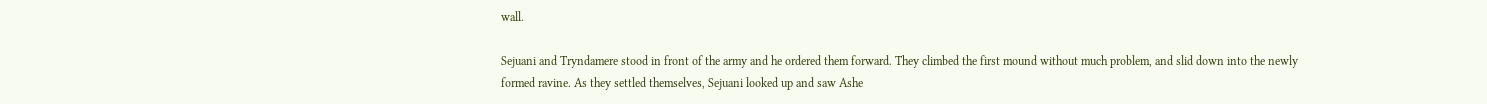wall.

Sejuani and Tryndamere stood in front of the army and he ordered them forward. They climbed the first mound without much problem, and slid down into the newly formed ravine. As they settled themselves, Sejuani looked up and saw Ashe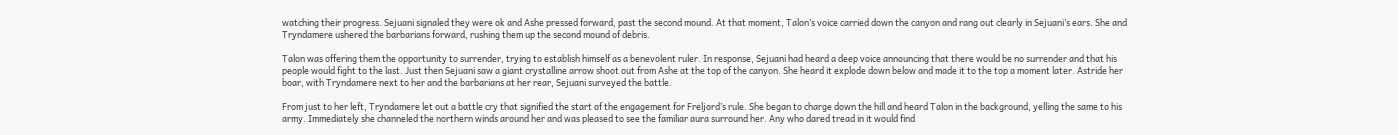watching their progress. Sejuani signaled they were ok and Ashe pressed forward, past the second mound. At that moment, Talon’s voice carried down the canyon and rang out clearly in Sejuani’s ears. She and Tryndamere ushered the barbarians forward, rushing them up the second mound of debris.

Talon was offering them the opportunity to surrender, trying to establish himself as a benevolent ruler. In response, Sejuani had heard a deep voice announcing that there would be no surrender and that his people would fight to the last. Just then Sejuani saw a giant crystalline arrow shoot out from Ashe at the top of the canyon. She heard it explode down below and made it to the top a moment later. Astride her boar, with Tryndamere next to her and the barbarians at her rear, Sejuani surveyed the battle.

From just to her left, Tryndamere let out a battle cry that signified the start of the engagement for Freljord’s rule. She began to charge down the hill and heard Talon in the background, yelling the same to his army. Immediately she channeled the northern winds around her and was pleased to see the familiar aura surround her. Any who dared tread in it would find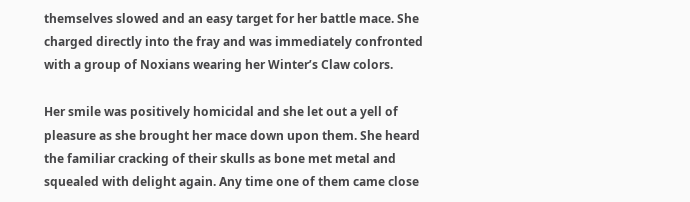themselves slowed and an easy target for her battle mace. She charged directly into the fray and was immediately confronted with a group of Noxians wearing her Winter’s Claw colors.

Her smile was positively homicidal and she let out a yell of pleasure as she brought her mace down upon them. She heard the familiar cracking of their skulls as bone met metal and squealed with delight again. Any time one of them came close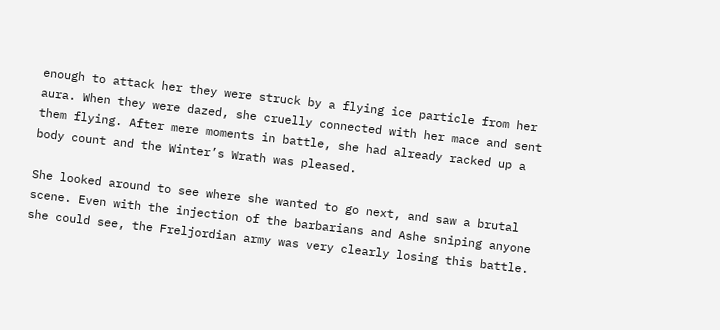enough to attack her they were struck by a flying ice particle from her aura. When they were dazed, she cruelly connected with her mace and sent them flying. After mere moments in battle, she had already racked up a body count and the Winter’s Wrath was pleased.

She looked around to see where she wanted to go next, and saw a brutal scene. Even with the injection of the barbarians and Ashe sniping anyone she could see, the Freljordian army was very clearly losing this battle.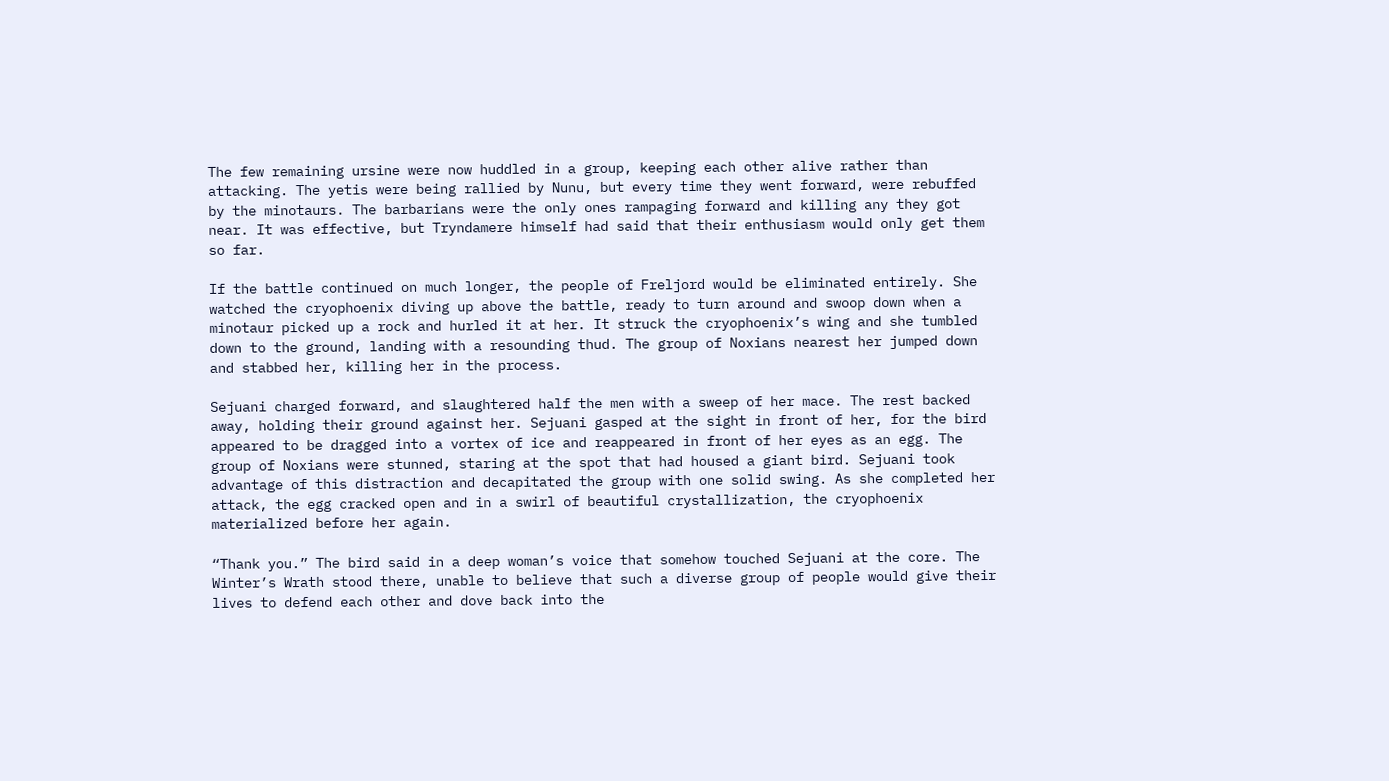The few remaining ursine were now huddled in a group, keeping each other alive rather than attacking. The yetis were being rallied by Nunu, but every time they went forward, were rebuffed by the minotaurs. The barbarians were the only ones rampaging forward and killing any they got near. It was effective, but Tryndamere himself had said that their enthusiasm would only get them so far.

If the battle continued on much longer, the people of Freljord would be eliminated entirely. She watched the cryophoenix diving up above the battle, ready to turn around and swoop down when a minotaur picked up a rock and hurled it at her. It struck the cryophoenix’s wing and she tumbled down to the ground, landing with a resounding thud. The group of Noxians nearest her jumped down and stabbed her, killing her in the process.

Sejuani charged forward, and slaughtered half the men with a sweep of her mace. The rest backed away, holding their ground against her. Sejuani gasped at the sight in front of her, for the bird appeared to be dragged into a vortex of ice and reappeared in front of her eyes as an egg. The group of Noxians were stunned, staring at the spot that had housed a giant bird. Sejuani took advantage of this distraction and decapitated the group with one solid swing. As she completed her attack, the egg cracked open and in a swirl of beautiful crystallization, the cryophoenix materialized before her again.

“Thank you.” The bird said in a deep woman’s voice that somehow touched Sejuani at the core. The Winter’s Wrath stood there, unable to believe that such a diverse group of people would give their lives to defend each other and dove back into the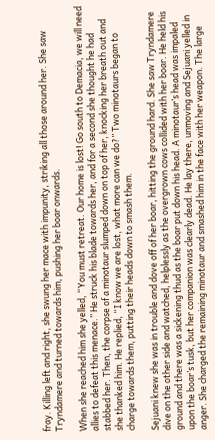fray. Killing left and right, she swung her mace with impunity, striking all those around her. She saw Tryndamere and turned towards him, pushing her boar onwards.

When she reached him she yelled, “You must retreat. Our home is lost! Go south to Demacia, we will need allies to defeat this menace.” He struck his blade towards her, and for a second she thought he had stabbed her. Then, the corpse of a minotaur slumped down on top of her, knocking her breath out and she thanked him. He replied, “I know we are lost, what more can we do?” Two minotaurs began to charge towards them, putting their heads down to smash them.

Sejuani knew she was in trouble and dove off of her boar, hitting the ground hard. She saw Tryndamere dive on the other side and watched, helplessly as the overgrown cows collided with her boar. He held his ground and there was a sickening thud as the boar put down his head. A minotaur’s head was impaled upon the boar’s tusk, but her companion was clearly dead. He lay there, unmoving and Sejuani yelled in anger. She charged the remaining minotaur and smashed him in the face with her weapon. The large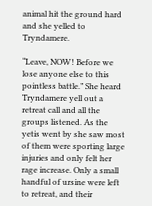animal hit the ground hard and she yelled to Tryndamere.

“Leave, NOW! Before we lose anyone else to this pointless battle.” She heard Tryndamere yell out a retreat call and all the groups listened. As the yetis went by she saw most of them were sporting large injuries and only felt her rage increase. Only a small handful of ursine were left to retreat, and their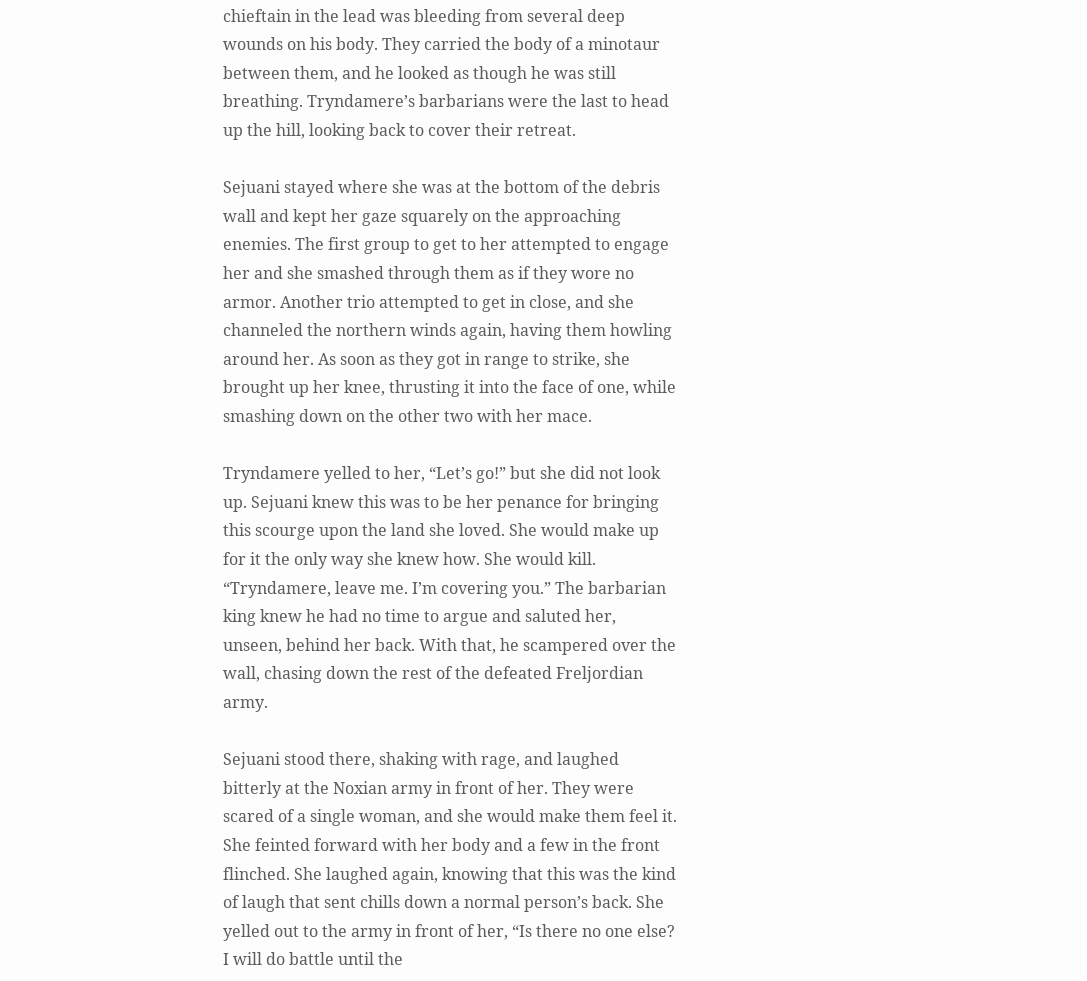chieftain in the lead was bleeding from several deep wounds on his body. They carried the body of a minotaur between them, and he looked as though he was still breathing. Tryndamere’s barbarians were the last to head up the hill, looking back to cover their retreat.

Sejuani stayed where she was at the bottom of the debris wall and kept her gaze squarely on the approaching enemies. The first group to get to her attempted to engage her and she smashed through them as if they wore no armor. Another trio attempted to get in close, and she channeled the northern winds again, having them howling around her. As soon as they got in range to strike, she brought up her knee, thrusting it into the face of one, while smashing down on the other two with her mace.

Tryndamere yelled to her, “Let’s go!” but she did not look up. Sejuani knew this was to be her penance for bringing this scourge upon the land she loved. She would make up for it the only way she knew how. She would kill. “Tryndamere, leave me. I’m covering you.” The barbarian king knew he had no time to argue and saluted her, unseen, behind her back. With that, he scampered over the wall, chasing down the rest of the defeated Freljordian army.

Sejuani stood there, shaking with rage, and laughed bitterly at the Noxian army in front of her. They were scared of a single woman, and she would make them feel it. She feinted forward with her body and a few in the front flinched. She laughed again, knowing that this was the kind of laugh that sent chills down a normal person’s back. She yelled out to the army in front of her, “Is there no one else? I will do battle until the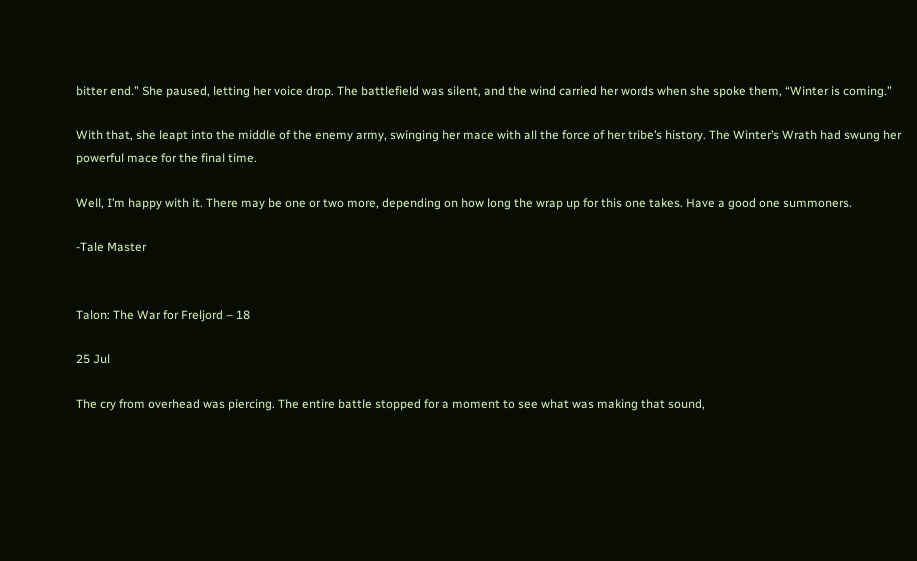bitter end.” She paused, letting her voice drop. The battlefield was silent, and the wind carried her words when she spoke them, “Winter is coming.”

With that, she leapt into the middle of the enemy army, swinging her mace with all the force of her tribe’s history. The Winter’s Wrath had swung her powerful mace for the final time.

Well, I’m happy with it. There may be one or two more, depending on how long the wrap up for this one takes. Have a good one summoners.

-Tale Master


Talon: The War for Freljord – 18

25 Jul

The cry from overhead was piercing. The entire battle stopped for a moment to see what was making that sound,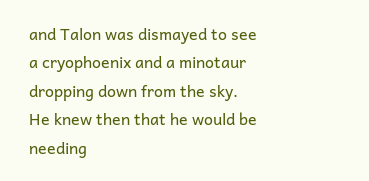and Talon was dismayed to see a cryophoenix and a minotaur dropping down from the sky. He knew then that he would be needing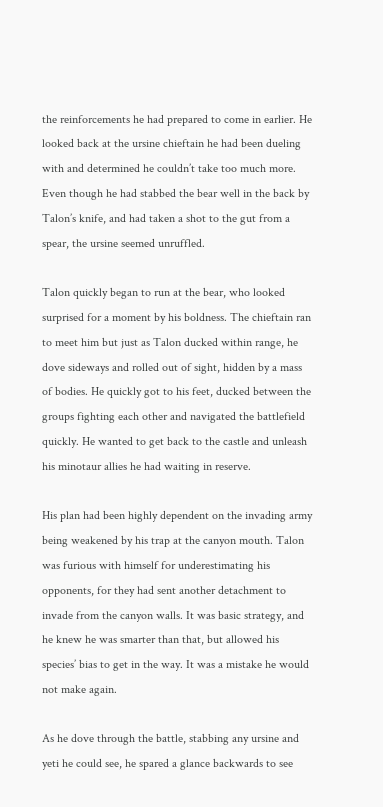the reinforcements he had prepared to come in earlier. He looked back at the ursine chieftain he had been dueling with and determined he couldn’t take too much more. Even though he had stabbed the bear well in the back by Talon’s knife, and had taken a shot to the gut from a spear, the ursine seemed unruffled.

Talon quickly began to run at the bear, who looked surprised for a moment by his boldness. The chieftain ran to meet him but just as Talon ducked within range, he dove sideways and rolled out of sight, hidden by a mass of bodies. He quickly got to his feet, ducked between the groups fighting each other and navigated the battlefield quickly. He wanted to get back to the castle and unleash his minotaur allies he had waiting in reserve.

His plan had been highly dependent on the invading army being weakened by his trap at the canyon mouth. Talon was furious with himself for underestimating his opponents, for they had sent another detachment to invade from the canyon walls. It was basic strategy, and he knew he was smarter than that, but allowed his species’ bias to get in the way. It was a mistake he would not make again.

As he dove through the battle, stabbing any ursine and yeti he could see, he spared a glance backwards to see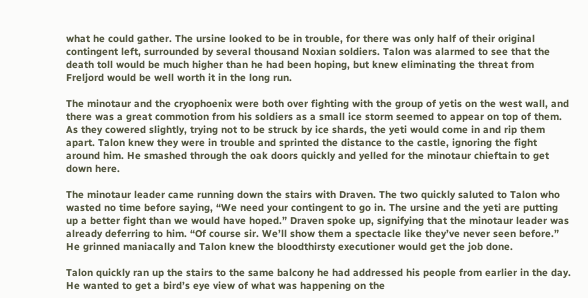what he could gather. The ursine looked to be in trouble, for there was only half of their original contingent left, surrounded by several thousand Noxian soldiers. Talon was alarmed to see that the death toll would be much higher than he had been hoping, but knew eliminating the threat from Freljord would be well worth it in the long run.

The minotaur and the cryophoenix were both over fighting with the group of yetis on the west wall, and there was a great commotion from his soldiers as a small ice storm seemed to appear on top of them. As they cowered slightly, trying not to be struck by ice shards, the yeti would come in and rip them apart. Talon knew they were in trouble and sprinted the distance to the castle, ignoring the fight around him. He smashed through the oak doors quickly and yelled for the minotaur chieftain to get down here.

The minotaur leader came running down the stairs with Draven. The two quickly saluted to Talon who wasted no time before saying, “We need your contingent to go in. The ursine and the yeti are putting up a better fight than we would have hoped.” Draven spoke up, signifying that the minotaur leader was already deferring to him. “Of course sir. We’ll show them a spectacle like they’ve never seen before.” He grinned maniacally and Talon knew the bloodthirsty executioner would get the job done.

Talon quickly ran up the stairs to the same balcony he had addressed his people from earlier in the day. He wanted to get a bird’s eye view of what was happening on the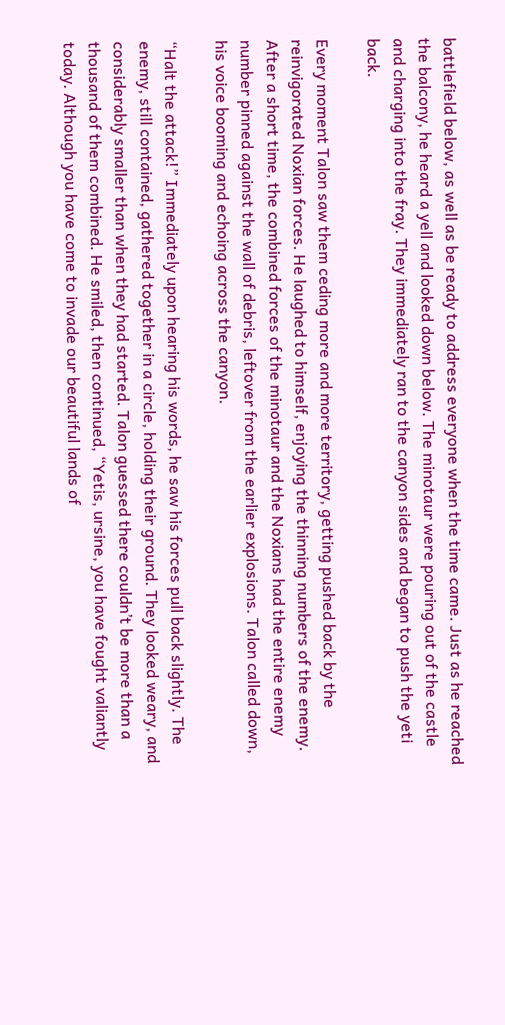battlefield below, as well as be ready to address everyone when the time came. Just as he reached the balcony, he heard a yell and looked down below. The minotaur were pouring out of the castle and charging into the fray. They immediately ran to the canyon sides and began to push the yeti back.

Every moment Talon saw them ceding more and more territory, getting pushed back by the reinvigorated Noxian forces. He laughed to himself, enjoying the thinning numbers of the enemy. After a short time, the combined forces of the minotaur and the Noxians had the entire enemy number pinned against the wall of debris, leftover from the earlier explosions. Talon called down, his voice booming and echoing across the canyon.

“Halt the attack!” Immediately upon hearing his words, he saw his forces pull back slightly. The enemy, still contained, gathered together in a circle, holding their ground. They looked weary, and considerably smaller than when they had started. Talon guessed there couldn’t be more than a thousand of them combined. He smiled, then continued, “Yetis, ursine, you have fought valiantly today. Although you have come to invade our beautiful lands of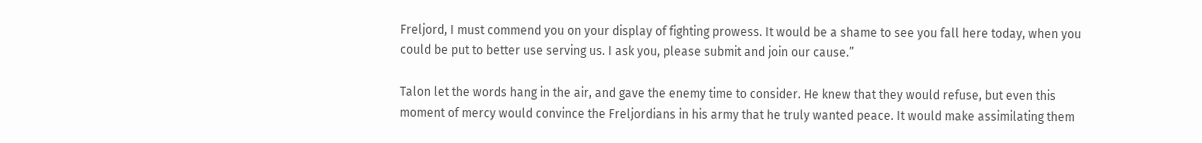Freljord, I must commend you on your display of fighting prowess. It would be a shame to see you fall here today, when you could be put to better use serving us. I ask you, please submit and join our cause.”

Talon let the words hang in the air, and gave the enemy time to consider. He knew that they would refuse, but even this moment of mercy would convince the Freljordians in his army that he truly wanted peace. It would make assimilating them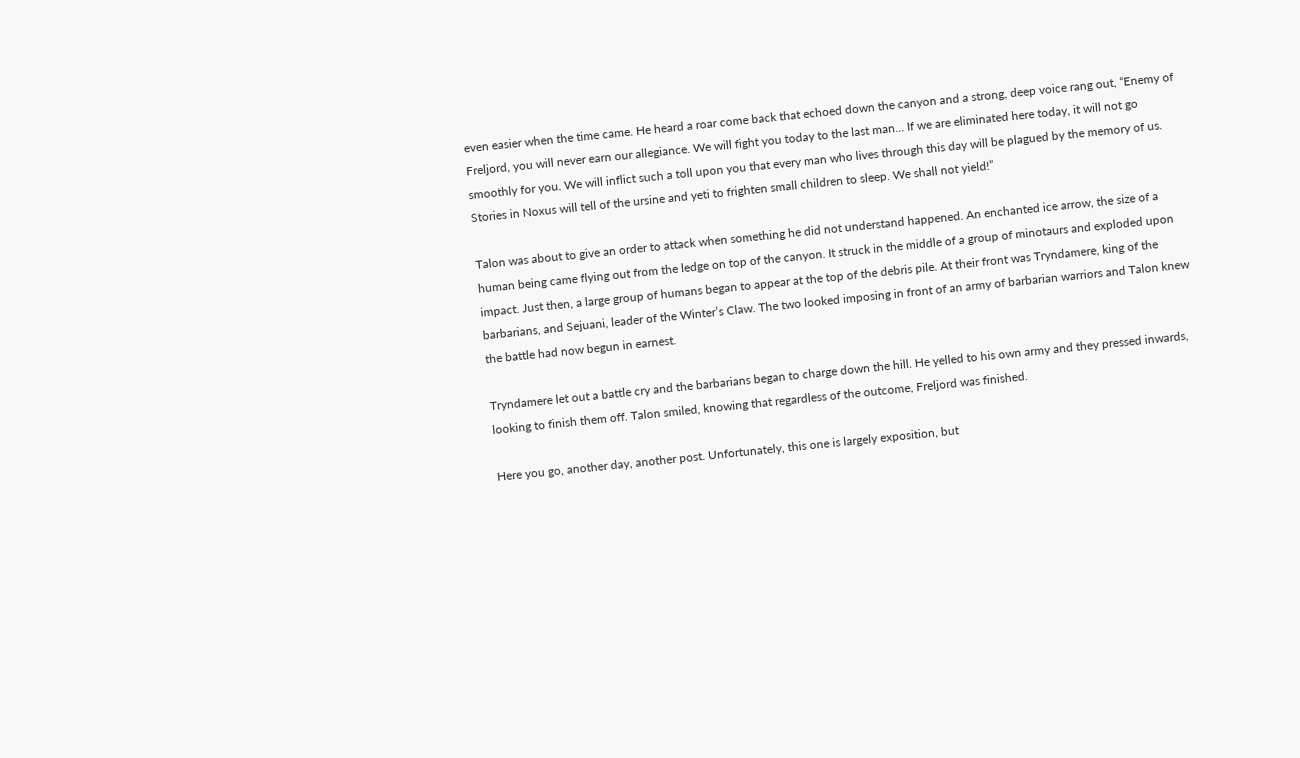even easier when the time came. He heard a roar come back that echoed down the canyon and a strong, deep voice rang out, “Enemy of Freljord, you will never earn our allegiance. We will fight you today to the last man… If we are eliminated here today, it will not go smoothly for you. We will inflict such a toll upon you that every man who lives through this day will be plagued by the memory of us. Stories in Noxus will tell of the ursine and yeti to frighten small children to sleep. We shall not yield!”

Talon was about to give an order to attack when something he did not understand happened. An enchanted ice arrow, the size of a human being came flying out from the ledge on top of the canyon. It struck in the middle of a group of minotaurs and exploded upon impact. Just then, a large group of humans began to appear at the top of the debris pile. At their front was Tryndamere, king of the barbarians, and Sejuani, leader of the Winter’s Claw. The two looked imposing in front of an army of barbarian warriors and Talon knew the battle had now begun in earnest.

Tryndamere let out a battle cry and the barbarians began to charge down the hill. He yelled to his own army and they pressed inwards, looking to finish them off. Talon smiled, knowing that regardless of the outcome, Freljord was finished.

Here you go, another day, another post. Unfortunately, this one is largely exposition, but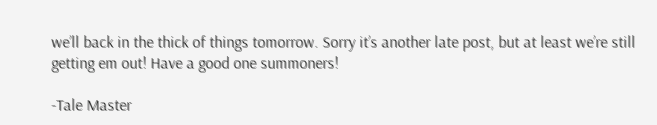we’ll back in the thick of things tomorrow. Sorry it’s another late post, but at least we’re still getting em out! Have a good one summoners!

-Tale Master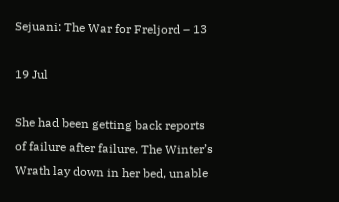Sejuani: The War for Freljord – 13

19 Jul

She had been getting back reports of failure after failure. The Winter’s Wrath lay down in her bed, unable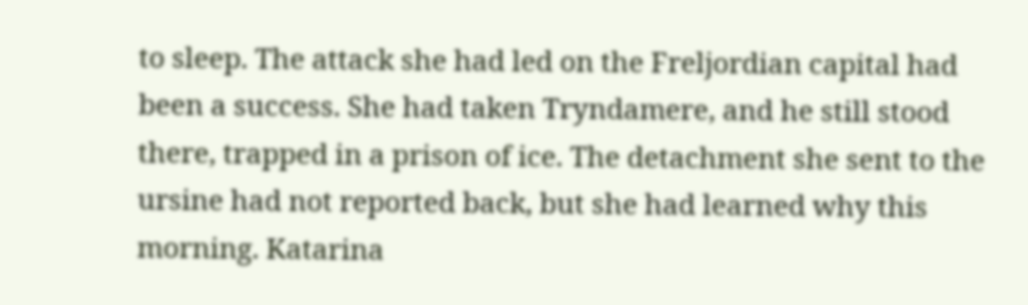to sleep. The attack she had led on the Freljordian capital had been a success. She had taken Tryndamere, and he still stood there, trapped in a prison of ice. The detachment she sent to the ursine had not reported back, but she had learned why this morning. Katarina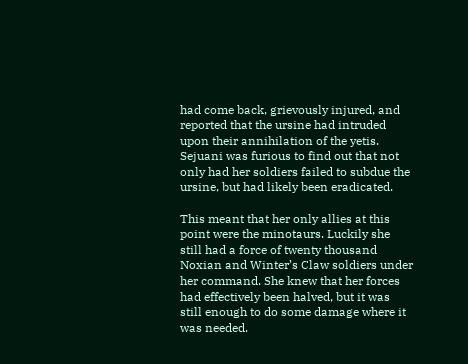had come back, grievously injured, and reported that the ursine had intruded upon their annihilation of the yetis. Sejuani was furious to find out that not only had her soldiers failed to subdue the ursine, but had likely been eradicated.

This meant that her only allies at this point were the minotaurs. Luckily she still had a force of twenty thousand Noxian and Winter’s Claw soldiers under her command. She knew that her forces had effectively been halved, but it was still enough to do some damage where it was needed.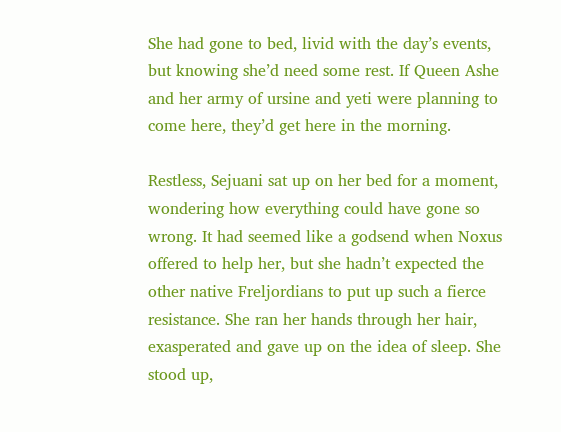She had gone to bed, livid with the day’s events, but knowing she’d need some rest. If Queen Ashe and her army of ursine and yeti were planning to come here, they’d get here in the morning.

Restless, Sejuani sat up on her bed for a moment, wondering how everything could have gone so wrong. It had seemed like a godsend when Noxus offered to help her, but she hadn’t expected the other native Freljordians to put up such a fierce resistance. She ran her hands through her hair, exasperated and gave up on the idea of sleep. She stood up,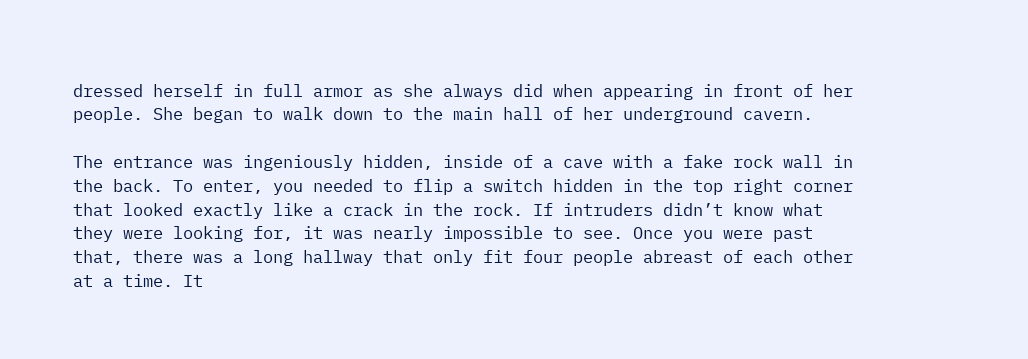dressed herself in full armor as she always did when appearing in front of her people. She began to walk down to the main hall of her underground cavern.

The entrance was ingeniously hidden, inside of a cave with a fake rock wall in the back. To enter, you needed to flip a switch hidden in the top right corner that looked exactly like a crack in the rock. If intruders didn’t know what they were looking for, it was nearly impossible to see. Once you were past that, there was a long hallway that only fit four people abreast of each other at a time. It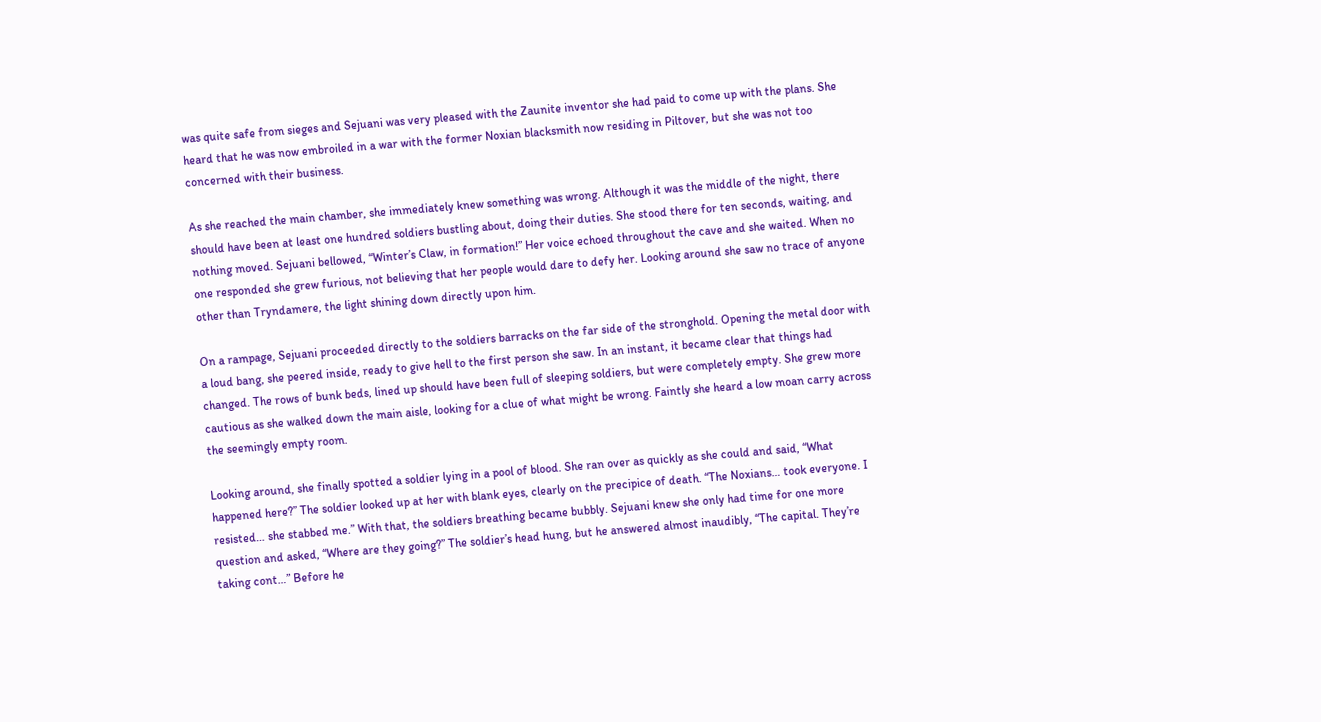was quite safe from sieges and Sejuani was very pleased with the Zaunite inventor she had paid to come up with the plans. She heard that he was now embroiled in a war with the former Noxian blacksmith now residing in Piltover, but she was not too concerned with their business.

As she reached the main chamber, she immediately knew something was wrong. Although it was the middle of the night, there should have been at least one hundred soldiers bustling about, doing their duties. She stood there for ten seconds, waiting, and nothing moved. Sejuani bellowed, “Winter’s Claw, in formation!” Her voice echoed throughout the cave and she waited. When no one responded she grew furious, not believing that her people would dare to defy her. Looking around she saw no trace of anyone other than Tryndamere, the light shining down directly upon him.

On a rampage, Sejuani proceeded directly to the soldiers barracks on the far side of the stronghold. Opening the metal door with a loud bang, she peered inside, ready to give hell to the first person she saw. In an instant, it became clear that things had changed. The rows of bunk beds, lined up should have been full of sleeping soldiers, but were completely empty. She grew more cautious as she walked down the main aisle, looking for a clue of what might be wrong. Faintly she heard a low moan carry across the seemingly empty room.

Looking around, she finally spotted a soldier lying in a pool of blood. She ran over as quickly as she could and said, “What happened here?” The soldier looked up at her with blank eyes, clearly on the precipice of death. “The Noxians… took everyone. I resisted… she stabbed me.” With that, the soldiers breathing became bubbly. Sejuani knew she only had time for one more question and asked, “Where are they going?” The soldier’s head hung, but he answered almost inaudibly, “The capital. They’re taking cont…” Before he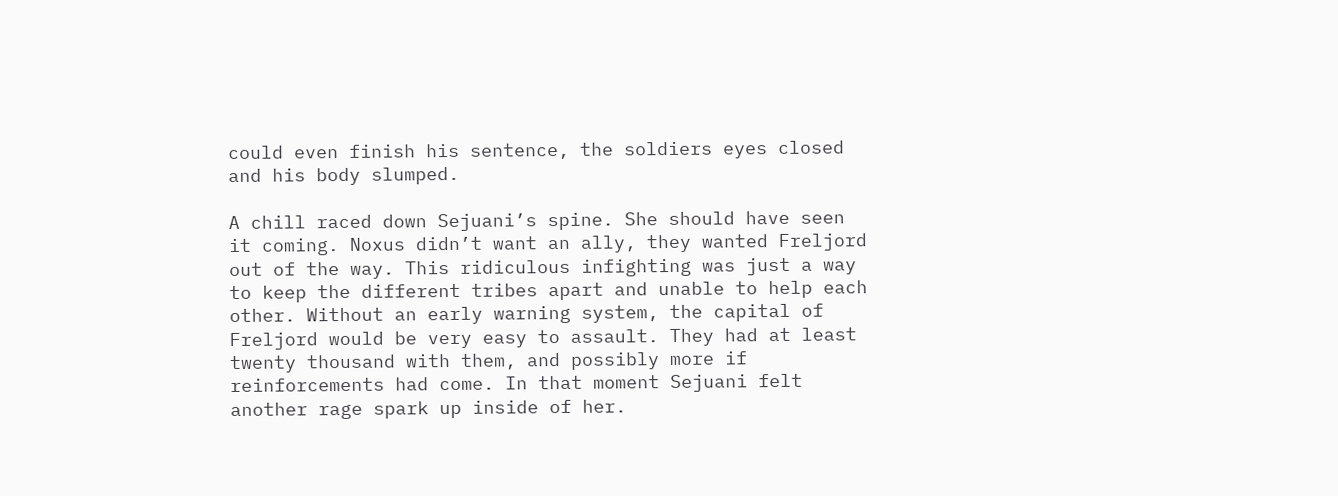could even finish his sentence, the soldiers eyes closed and his body slumped.

A chill raced down Sejuani’s spine. She should have seen it coming. Noxus didn’t want an ally, they wanted Freljord out of the way. This ridiculous infighting was just a way to keep the different tribes apart and unable to help each other. Without an early warning system, the capital of Freljord would be very easy to assault. They had at least twenty thousand with them, and possibly more if reinforcements had come. In that moment Sejuani felt another rage spark up inside of her.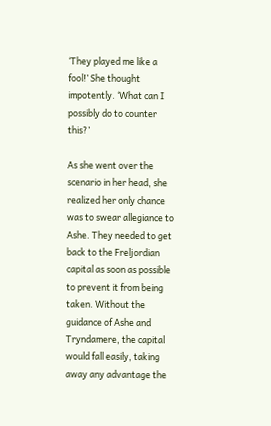‘They played me like a fool!’ She thought impotently. ‘What can I possibly do to counter this?’

As she went over the scenario in her head, she realized her only chance was to swear allegiance to Ashe. They needed to get back to the Freljordian capital as soon as possible to prevent it from being taken. Without the guidance of Ashe and Tryndamere, the capital would fall easily, taking away any advantage the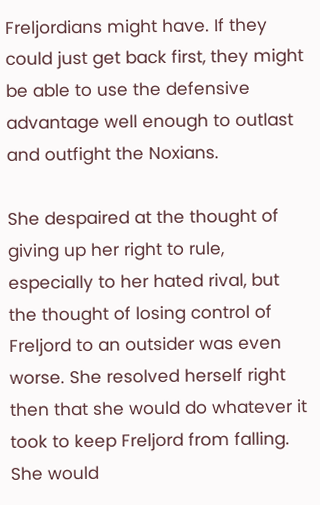Freljordians might have. If they could just get back first, they might be able to use the defensive advantage well enough to outlast and outfight the Noxians.

She despaired at the thought of giving up her right to rule, especially to her hated rival, but the thought of losing control of Freljord to an outsider was even worse. She resolved herself right then that she would do whatever it took to keep Freljord from falling. She would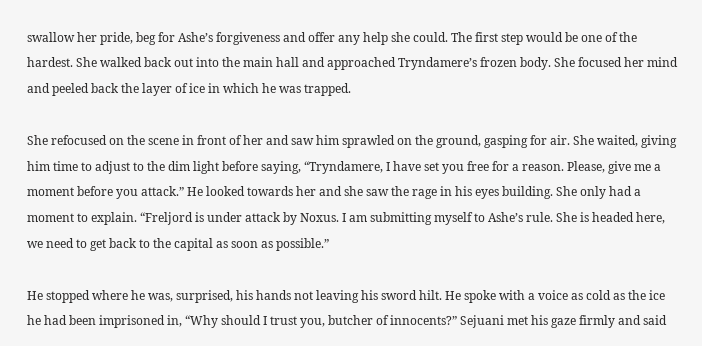swallow her pride, beg for Ashe’s forgiveness and offer any help she could. The first step would be one of the hardest. She walked back out into the main hall and approached Tryndamere’s frozen body. She focused her mind and peeled back the layer of ice in which he was trapped.

She refocused on the scene in front of her and saw him sprawled on the ground, gasping for air. She waited, giving him time to adjust to the dim light before saying, “Tryndamere, I have set you free for a reason. Please, give me a moment before you attack.” He looked towards her and she saw the rage in his eyes building. She only had a moment to explain. “Freljord is under attack by Noxus. I am submitting myself to Ashe’s rule. She is headed here, we need to get back to the capital as soon as possible.”

He stopped where he was, surprised, his hands not leaving his sword hilt. He spoke with a voice as cold as the ice he had been imprisoned in, “Why should I trust you, butcher of innocents?” Sejuani met his gaze firmly and said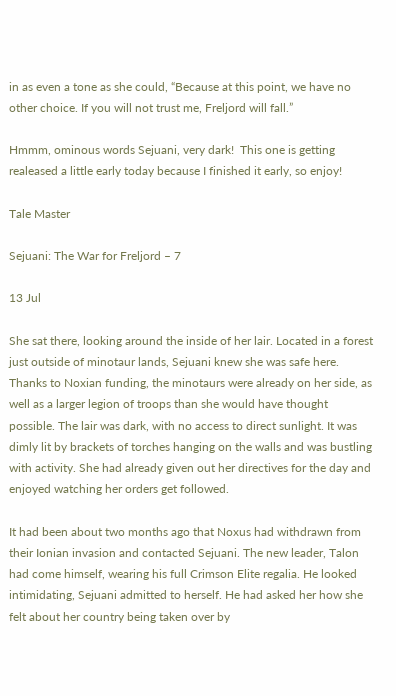in as even a tone as she could, “Because at this point, we have no other choice. If you will not trust me, Freljord will fall.”

Hmmm, ominous words Sejuani, very dark!  This one is getting realeased a little early today because I finished it early, so enjoy!

Tale Master

Sejuani: The War for Freljord – 7

13 Jul

She sat there, looking around the inside of her lair. Located in a forest just outside of minotaur lands, Sejuani knew she was safe here. Thanks to Noxian funding, the minotaurs were already on her side, as well as a larger legion of troops than she would have thought possible. The lair was dark, with no access to direct sunlight. It was dimly lit by brackets of torches hanging on the walls and was bustling with activity. She had already given out her directives for the day and enjoyed watching her orders get followed.

It had been about two months ago that Noxus had withdrawn from their Ionian invasion and contacted Sejuani. The new leader, Talon had come himself, wearing his full Crimson Elite regalia. He looked intimidating, Sejuani admitted to herself. He had asked her how she felt about her country being taken over by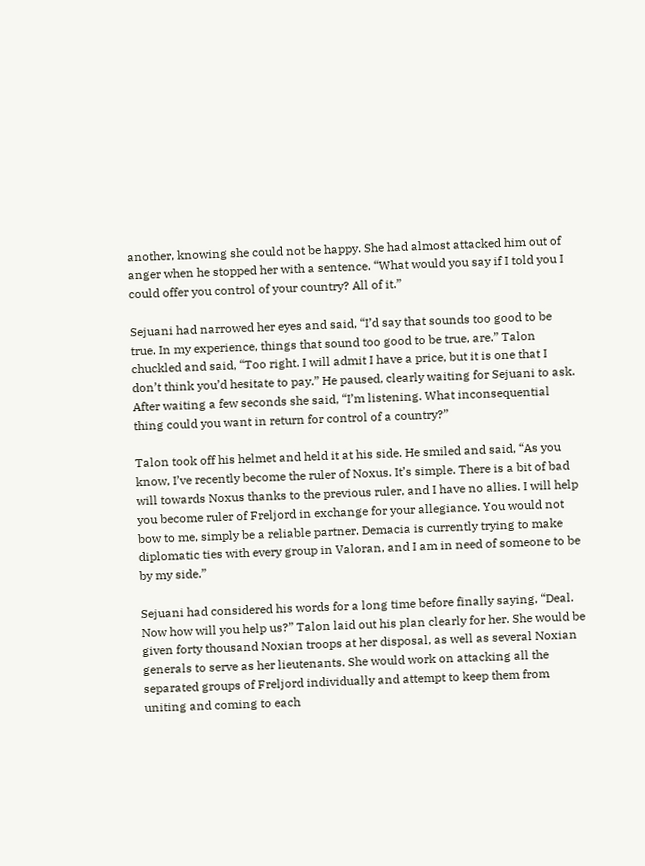another, knowing she could not be happy. She had almost attacked him out of anger when he stopped her with a sentence. “What would you say if I told you I could offer you control of your country? All of it.”

Sejuani had narrowed her eyes and said, “I’d say that sounds too good to be true. In my experience, things that sound too good to be true, are.” Talon chuckled and said, “Too right. I will admit I have a price, but it is one that I don’t think you’d hesitate to pay.” He paused, clearly waiting for Sejuani to ask. After waiting a few seconds she said, “I’m listening. What inconsequential thing could you want in return for control of a country?”

Talon took off his helmet and held it at his side. He smiled and said, “As you know, I’ve recently become the ruler of Noxus. It’s simple. There is a bit of bad will towards Noxus thanks to the previous ruler, and I have no allies. I will help you become ruler of Freljord in exchange for your allegiance. You would not bow to me, simply be a reliable partner. Demacia is currently trying to make diplomatic ties with every group in Valoran, and I am in need of someone to be by my side.”

Sejuani had considered his words for a long time before finally saying, “Deal. Now how will you help us?” Talon laid out his plan clearly for her. She would be given forty thousand Noxian troops at her disposal, as well as several Noxian generals to serve as her lieutenants. She would work on attacking all the separated groups of Freljord individually and attempt to keep them from uniting and coming to each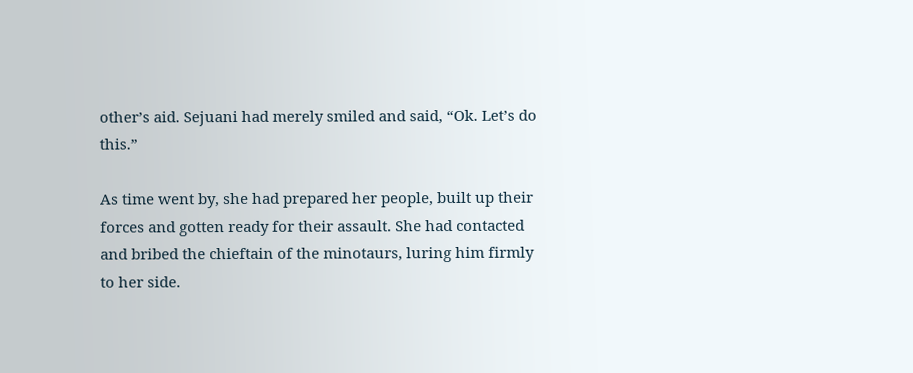other’s aid. Sejuani had merely smiled and said, “Ok. Let’s do this.”

As time went by, she had prepared her people, built up their forces and gotten ready for their assault. She had contacted and bribed the chieftain of the minotaurs, luring him firmly to her side.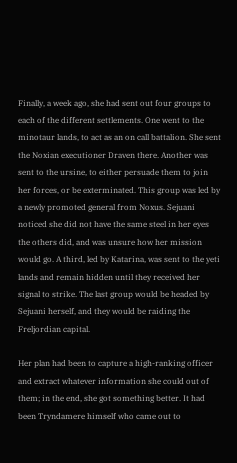Finally, a week ago, she had sent out four groups to each of the different settlements. One went to the minotaur lands, to act as an on call battalion. She sent the Noxian executioner Draven there. Another was sent to the ursine, to either persuade them to join her forces, or be exterminated. This group was led by a newly promoted general from Noxus. Sejuani noticed she did not have the same steel in her eyes the others did, and was unsure how her mission would go. A third, led by Katarina, was sent to the yeti lands and remain hidden until they received her signal to strike. The last group would be headed by Sejuani herself, and they would be raiding the Freljordian capital.

Her plan had been to capture a high-ranking officer and extract whatever information she could out of them; in the end, she got something better. It had been Tryndamere himself who came out to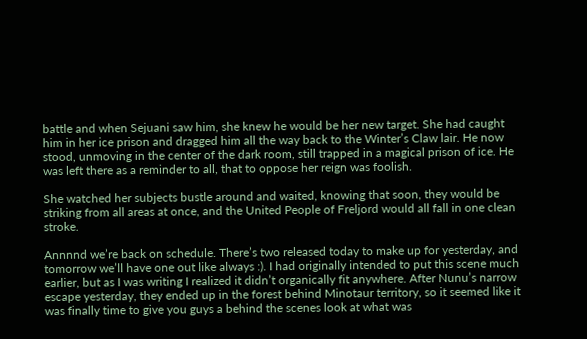battle and when Sejuani saw him, she knew he would be her new target. She had caught him in her ice prison and dragged him all the way back to the Winter’s Claw lair. He now stood, unmoving in the center of the dark room, still trapped in a magical prison of ice. He was left there as a reminder to all, that to oppose her reign was foolish.

She watched her subjects bustle around and waited, knowing that soon, they would be striking from all areas at once, and the United People of Freljord would all fall in one clean stroke.

Annnnd we’re back on schedule. There’s two released today to make up for yesterday, and tomorrow we’ll have one out like always :). I had originally intended to put this scene much earlier, but as I was writing I realized it didn’t organically fit anywhere. After Nunu’s narrow escape yesterday, they ended up in the forest behind Minotaur territory, so it seemed like it was finally time to give you guys a behind the scenes look at what was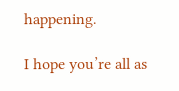happening.

I hope you’re all as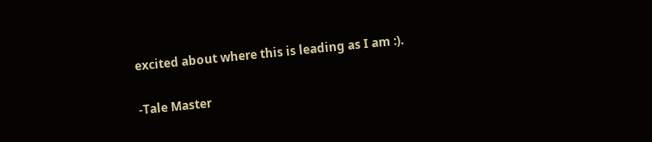excited about where this is leading as I am :).

-Tale Master